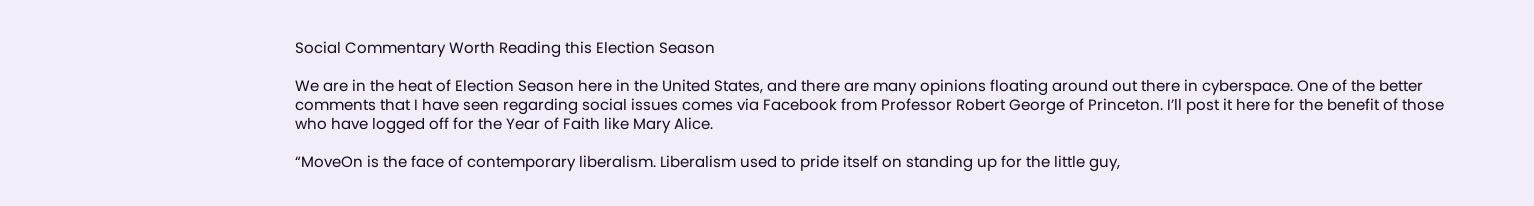Social Commentary Worth Reading this Election Season

We are in the heat of Election Season here in the United States, and there are many opinions floating around out there in cyberspace. One of the better comments that I have seen regarding social issues comes via Facebook from Professor Robert George of Princeton. I’ll post it here for the benefit of those who have logged off for the Year of Faith like Mary Alice.

“MoveOn is the face of contemporary liberalism. Liberalism used to pride itself on standing up for the little guy,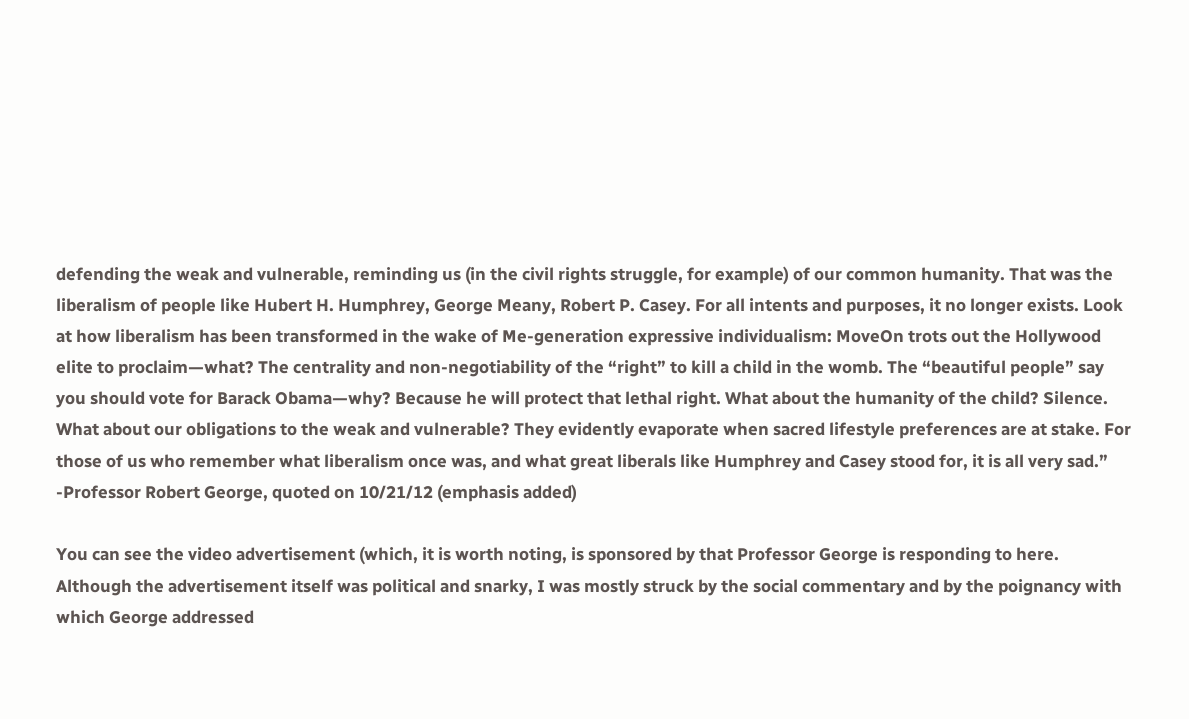defending the weak and vulnerable, reminding us (in the civil rights struggle, for example) of our common humanity. That was the liberalism of people like Hubert H. Humphrey, George Meany, Robert P. Casey. For all intents and purposes, it no longer exists. Look at how liberalism has been transformed in the wake of Me-generation expressive individualism: MoveOn trots out the Hollywood elite to proclaim—what? The centrality and non-negotiability of the “right” to kill a child in the womb. The “beautiful people” say you should vote for Barack Obama—why? Because he will protect that lethal right. What about the humanity of the child? Silence. What about our obligations to the weak and vulnerable? They evidently evaporate when sacred lifestyle preferences are at stake. For those of us who remember what liberalism once was, and what great liberals like Humphrey and Casey stood for, it is all very sad.” -Professor Robert George, quoted on 10/21/12 (emphasis added)

You can see the video advertisement (which, it is worth noting, is sponsored by that Professor George is responding to here. Although the advertisement itself was political and snarky, I was mostly struck by the social commentary and by the poignancy with which George addressed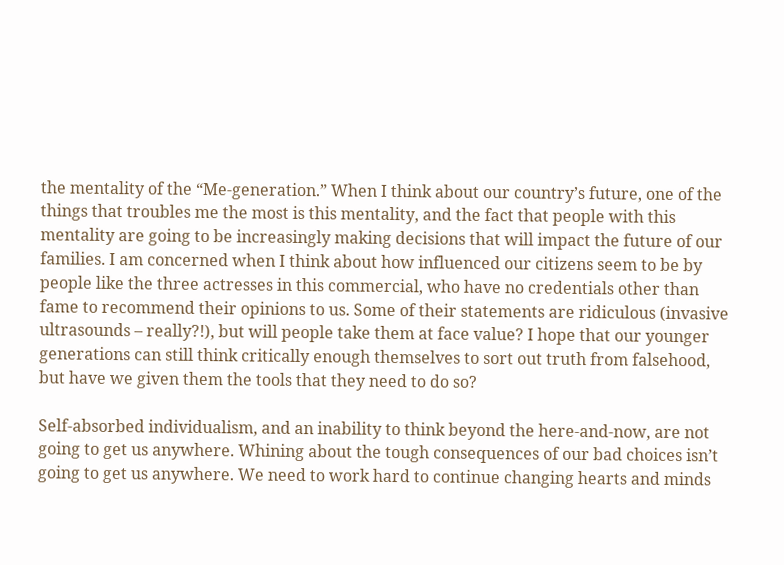the mentality of the “Me-generation.” When I think about our country’s future, one of the things that troubles me the most is this mentality, and the fact that people with this mentality are going to be increasingly making decisions that will impact the future of our families. I am concerned when I think about how influenced our citizens seem to be by people like the three actresses in this commercial, who have no credentials other than fame to recommend their opinions to us. Some of their statements are ridiculous (invasive ultrasounds – really?!), but will people take them at face value? I hope that our younger generations can still think critically enough themselves to sort out truth from falsehood, but have we given them the tools that they need to do so?

Self-absorbed individualism, and an inability to think beyond the here-and-now, are not going to get us anywhere. Whining about the tough consequences of our bad choices isn’t going to get us anywhere. We need to work hard to continue changing hearts and minds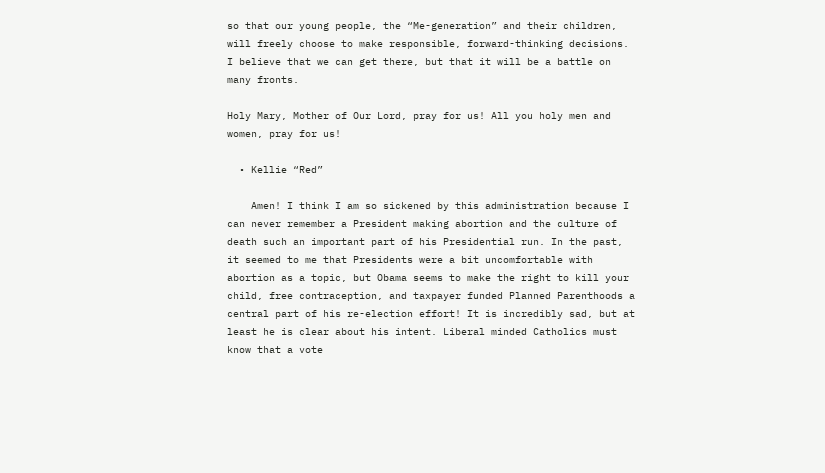so that our young people, the “Me-generation” and their children, will freely choose to make responsible, forward-thinking decisions. I believe that we can get there, but that it will be a battle on many fronts.

Holy Mary, Mother of Our Lord, pray for us! All you holy men and women, pray for us!

  • Kellie “Red”

    Amen! I think I am so sickened by this administration because I can never remember a President making abortion and the culture of death such an important part of his Presidential run. In the past, it seemed to me that Presidents were a bit uncomfortable with abortion as a topic, but Obama seems to make the right to kill your child, free contraception, and taxpayer funded Planned Parenthoods a central part of his re-election effort! It is incredibly sad, but at least he is clear about his intent. Liberal minded Catholics must know that a vote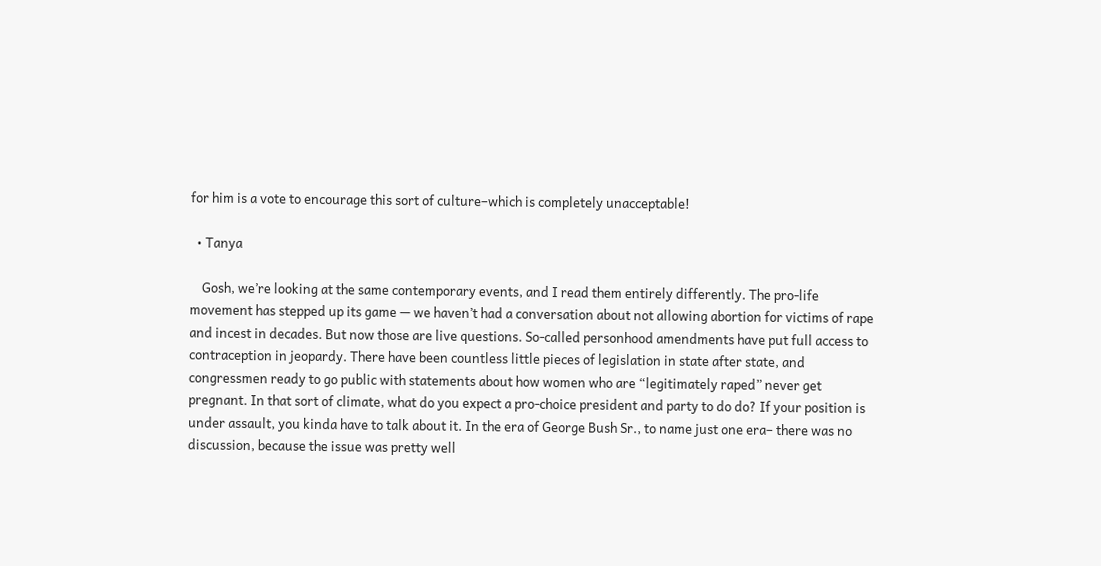for him is a vote to encourage this sort of culture–which is completely unacceptable!

  • Tanya

    Gosh, we’re looking at the same contemporary events, and I read them entirely differently. The pro-life movement has stepped up its game — we haven’t had a conversation about not allowing abortion for victims of rape and incest in decades. But now those are live questions. So-called personhood amendments have put full access to contraception in jeopardy. There have been countless little pieces of legislation in state after state, and congressmen ready to go public with statements about how women who are “legitimately raped” never get pregnant. In that sort of climate, what do you expect a pro-choice president and party to do do? If your position is under assault, you kinda have to talk about it. In the era of George Bush Sr., to name just one era– there was no discussion, because the issue was pretty well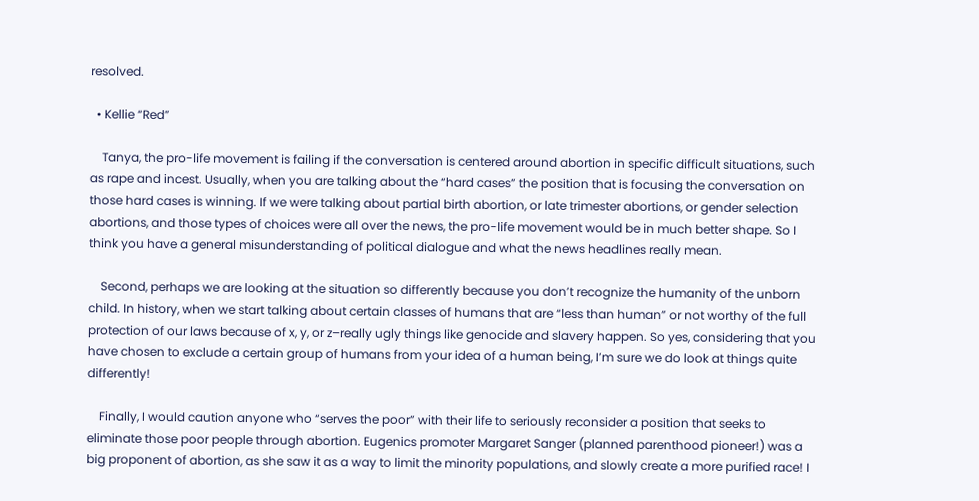resolved.

  • Kellie “Red”

    Tanya, the pro-life movement is failing if the conversation is centered around abortion in specific difficult situations, such as rape and incest. Usually, when you are talking about the “hard cases” the position that is focusing the conversation on those hard cases is winning. If we were talking about partial birth abortion, or late trimester abortions, or gender selection abortions, and those types of choices were all over the news, the pro-life movement would be in much better shape. So I think you have a general misunderstanding of political dialogue and what the news headlines really mean.

    Second, perhaps we are looking at the situation so differently because you don’t recognize the humanity of the unborn child. In history, when we start talking about certain classes of humans that are “less than human” or not worthy of the full protection of our laws because of x, y, or z–really ugly things like genocide and slavery happen. So yes, considering that you have chosen to exclude a certain group of humans from your idea of a human being, I’m sure we do look at things quite differently!

    Finally, I would caution anyone who “serves the poor” with their life to seriously reconsider a position that seeks to eliminate those poor people through abortion. Eugenics promoter Margaret Sanger (planned parenthood pioneer!) was a big proponent of abortion, as she saw it as a way to limit the minority populations, and slowly create a more purified race! I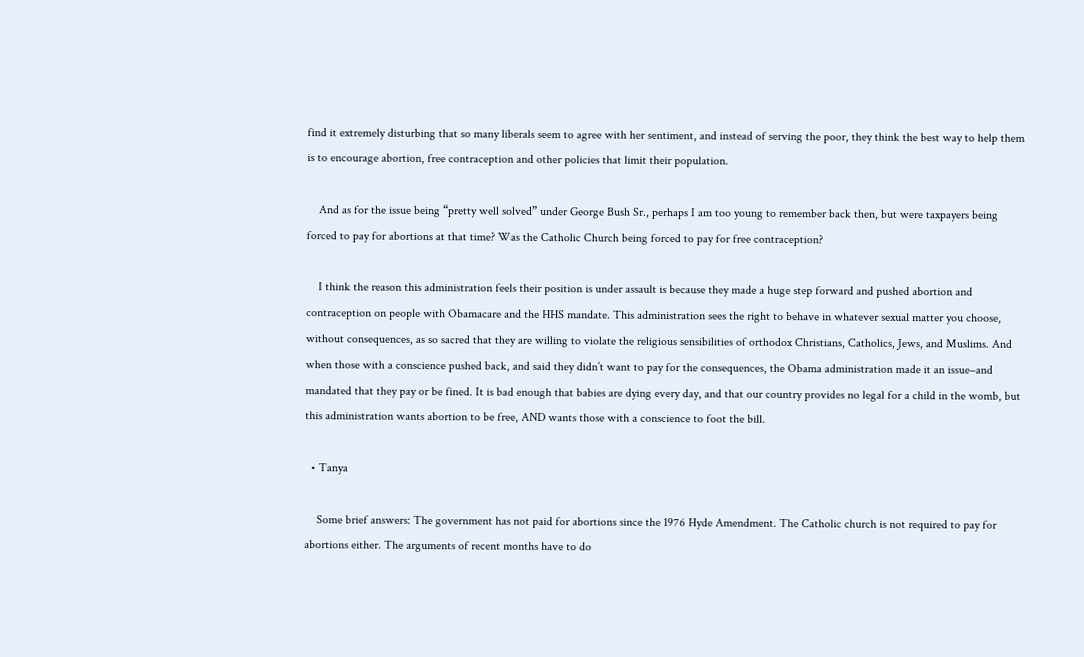find it extremely disturbing that so many liberals seem to agree with her sentiment, and instead of serving the poor, they think the best way to help them is to encourage abortion, free contraception and other policies that limit their population.

    And as for the issue being “pretty well solved” under George Bush Sr., perhaps I am too young to remember back then, but were taxpayers being forced to pay for abortions at that time? Was the Catholic Church being forced to pay for free contraception?

    I think the reason this administration feels their position is under assault is because they made a huge step forward and pushed abortion and contraception on people with Obamacare and the HHS mandate. This administration sees the right to behave in whatever sexual matter you choose, without consequences, as so sacred that they are willing to violate the religious sensibilities of orthodox Christians, Catholics, Jews, and Muslims. And when those with a conscience pushed back, and said they didn’t want to pay for the consequences, the Obama administration made it an issue–and mandated that they pay or be fined. It is bad enough that babies are dying every day, and that our country provides no legal for a child in the womb, but this administration wants abortion to be free, AND wants those with a conscience to foot the bill.

  • Tanya

    Some brief answers: The government has not paid for abortions since the 1976 Hyde Amendment. The Catholic church is not required to pay for abortions either. The arguments of recent months have to do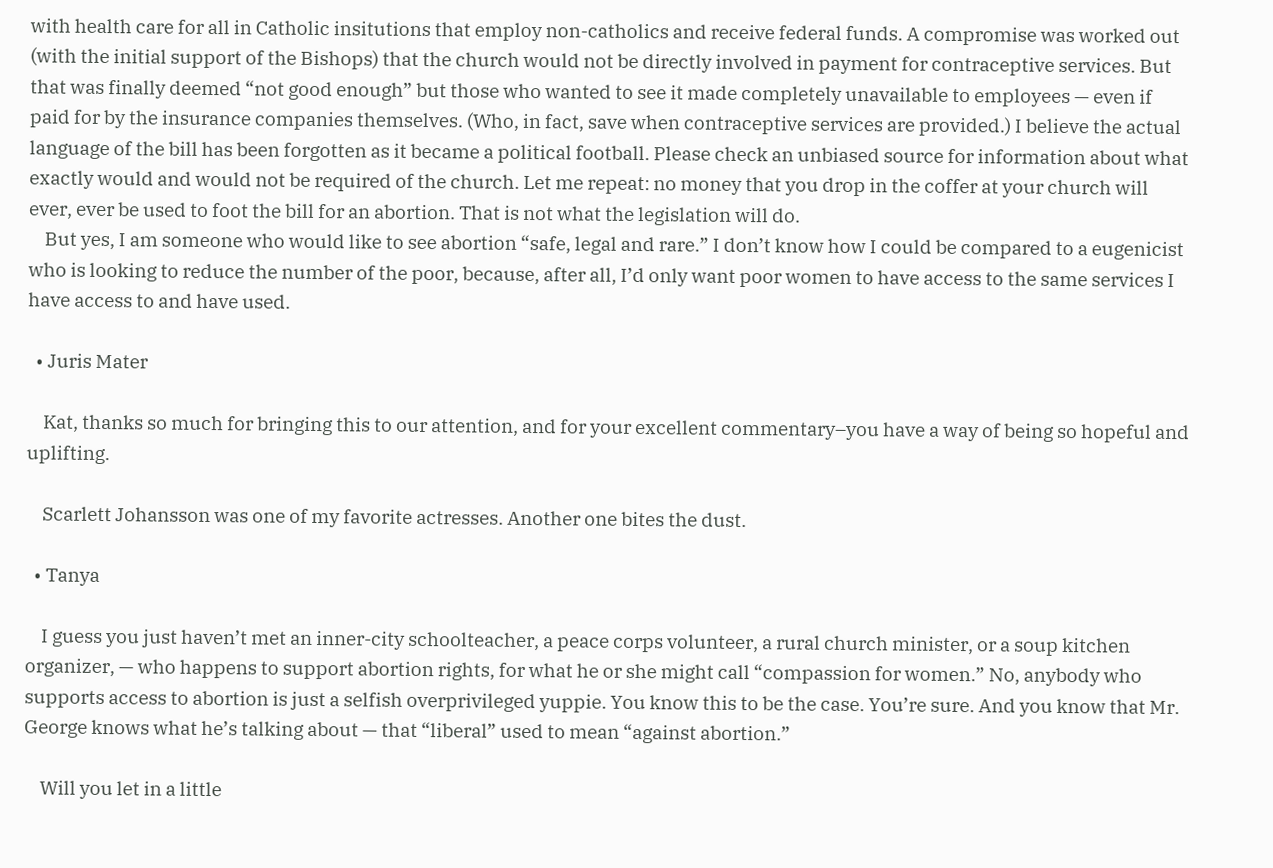with health care for all in Catholic insitutions that employ non-catholics and receive federal funds. A compromise was worked out (with the initial support of the Bishops) that the church would not be directly involved in payment for contraceptive services. But that was finally deemed “not good enough” but those who wanted to see it made completely unavailable to employees — even if paid for by the insurance companies themselves. (Who, in fact, save when contraceptive services are provided.) I believe the actual language of the bill has been forgotten as it became a political football. Please check an unbiased source for information about what exactly would and would not be required of the church. Let me repeat: no money that you drop in the coffer at your church will ever, ever be used to foot the bill for an abortion. That is not what the legislation will do.
    But yes, I am someone who would like to see abortion “safe, legal and rare.” I don’t know how I could be compared to a eugenicist who is looking to reduce the number of the poor, because, after all, I’d only want poor women to have access to the same services I have access to and have used.

  • Juris Mater

    Kat, thanks so much for bringing this to our attention, and for your excellent commentary–you have a way of being so hopeful and uplifting.

    Scarlett Johansson was one of my favorite actresses. Another one bites the dust.

  • Tanya

    I guess you just haven’t met an inner-city schoolteacher, a peace corps volunteer, a rural church minister, or a soup kitchen organizer, — who happens to support abortion rights, for what he or she might call “compassion for women.” No, anybody who supports access to abortion is just a selfish overprivileged yuppie. You know this to be the case. You’re sure. And you know that Mr. George knows what he’s talking about — that “liberal” used to mean “against abortion.”

    Will you let in a little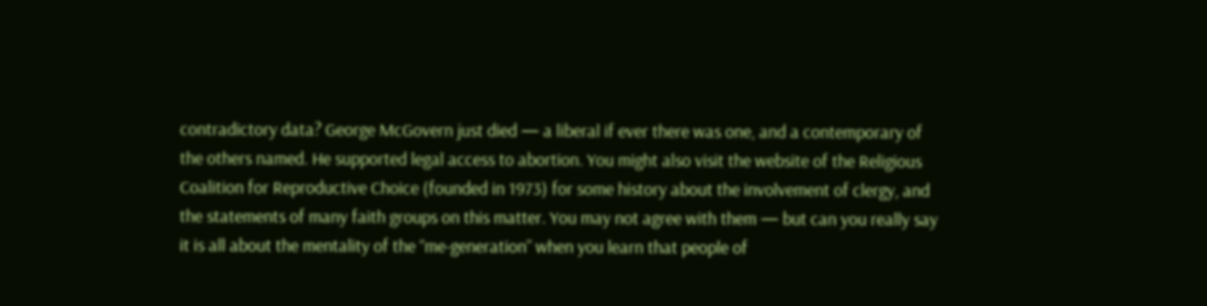contradictory data? George McGovern just died — a liberal if ever there was one, and a contemporary of the others named. He supported legal access to abortion. You might also visit the website of the Religious Coalition for Reproductive Choice (founded in 1973) for some history about the involvement of clergy, and the statements of many faith groups on this matter. You may not agree with them — but can you really say it is all about the mentality of the “me-generation” when you learn that people of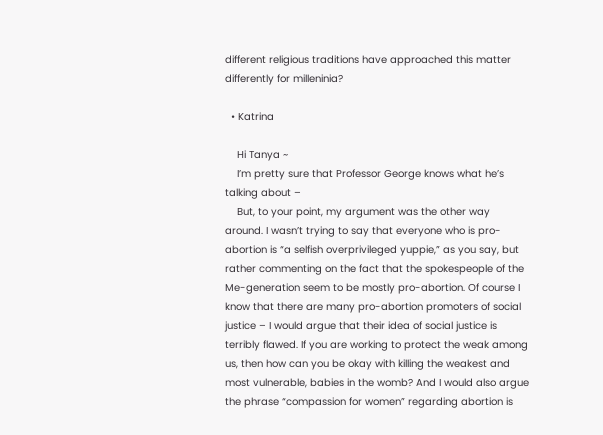different religious traditions have approached this matter differently for milleninia?

  • Katrina

    Hi Tanya ~
    I’m pretty sure that Professor George knows what he’s talking about –
    But, to your point, my argument was the other way around. I wasn’t trying to say that everyone who is pro-abortion is “a selfish overprivileged yuppie,” as you say, but rather commenting on the fact that the spokespeople of the Me-generation seem to be mostly pro-abortion. Of course I know that there are many pro-abortion promoters of social justice – I would argue that their idea of social justice is terribly flawed. If you are working to protect the weak among us, then how can you be okay with killing the weakest and most vulnerable, babies in the womb? And I would also argue the phrase “compassion for women” regarding abortion is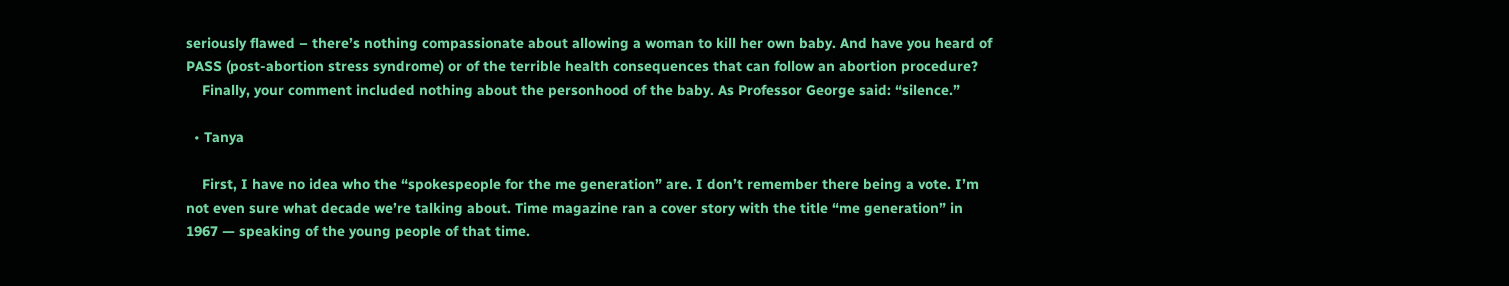seriously flawed – there’s nothing compassionate about allowing a woman to kill her own baby. And have you heard of PASS (post-abortion stress syndrome) or of the terrible health consequences that can follow an abortion procedure?
    Finally, your comment included nothing about the personhood of the baby. As Professor George said: “silence.”

  • Tanya

    First, I have no idea who the “spokespeople for the me generation” are. I don’t remember there being a vote. I’m not even sure what decade we’re talking about. Time magazine ran a cover story with the title “me generation” in 1967 — speaking of the young people of that time.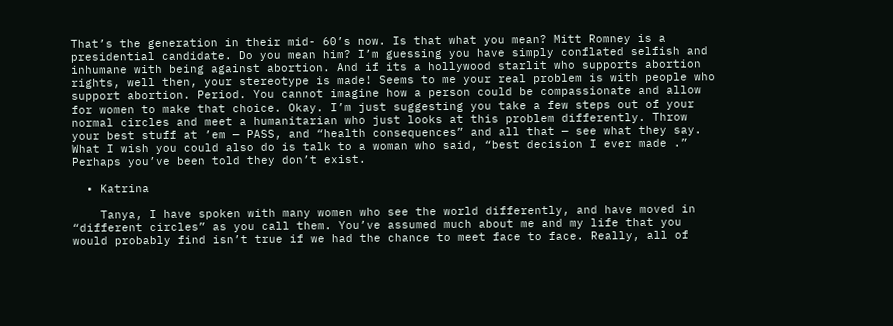That’s the generation in their mid- 60’s now. Is that what you mean? Mitt Romney is a presidential candidate. Do you mean him? I’m guessing you have simply conflated selfish and inhumane with being against abortion. And if its a hollywood starlit who supports abortion rights, well then, your stereotype is made! Seems to me your real problem is with people who support abortion. Period. You cannot imagine how a person could be compassionate and allow for women to make that choice. Okay. I’m just suggesting you take a few steps out of your normal circles and meet a humanitarian who just looks at this problem differently. Throw your best stuff at ’em — PASS, and “health consequences” and all that — see what they say. What I wish you could also do is talk to a woman who said, “best decision I ever made .” Perhaps you’ve been told they don’t exist.

  • Katrina

    Tanya, I have spoken with many women who see the world differently, and have moved in “different circles” as you call them. You’ve assumed much about me and my life that you would probably find isn’t true if we had the chance to meet face to face. Really, all of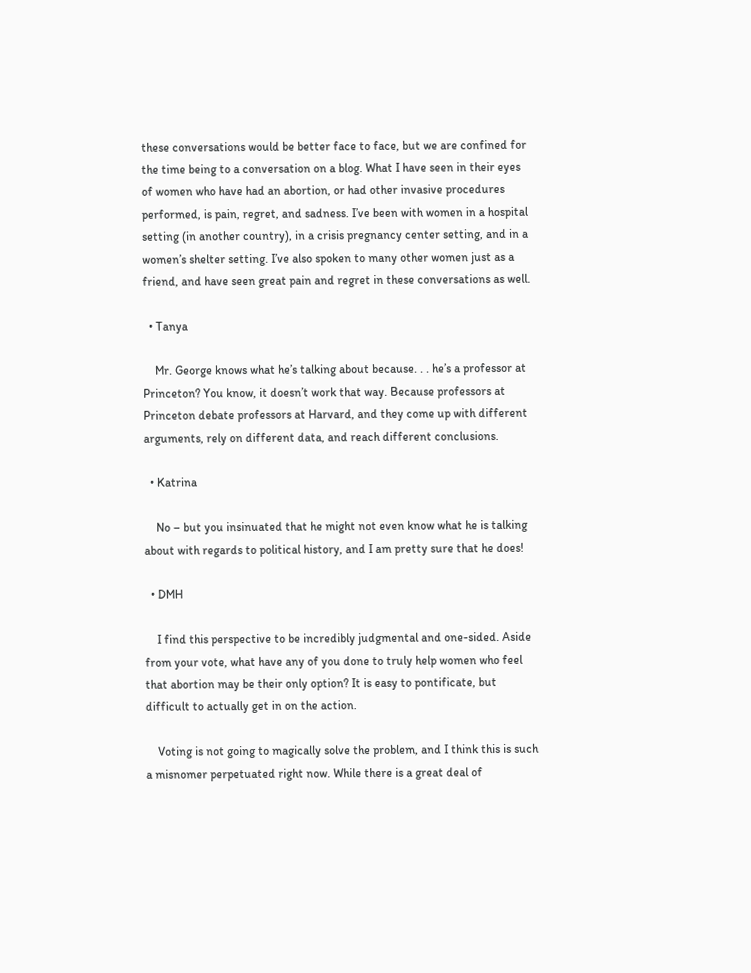these conversations would be better face to face, but we are confined for the time being to a conversation on a blog. What I have seen in their eyes of women who have had an abortion, or had other invasive procedures performed, is pain, regret, and sadness. I’ve been with women in a hospital setting (in another country), in a crisis pregnancy center setting, and in a women’s shelter setting. I’ve also spoken to many other women just as a friend, and have seen great pain and regret in these conversations as well.

  • Tanya

    Mr. George knows what he’s talking about because. . . he’s a professor at Princeton? You know, it doesn’t work that way. Because professors at Princeton debate professors at Harvard, and they come up with different arguments, rely on different data, and reach different conclusions.

  • Katrina

    No – but you insinuated that he might not even know what he is talking about with regards to political history, and I am pretty sure that he does!

  • DMH

    I find this perspective to be incredibly judgmental and one-sided. Aside from your vote, what have any of you done to truly help women who feel that abortion may be their only option? It is easy to pontificate, but difficult to actually get in on the action.

    Voting is not going to magically solve the problem, and I think this is such a misnomer perpetuated right now. While there is a great deal of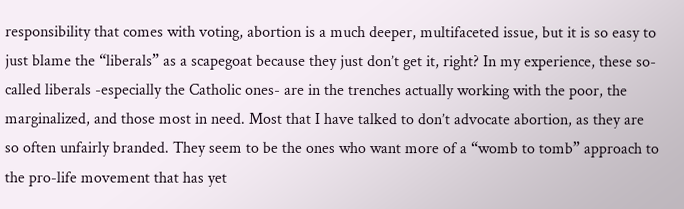responsibility that comes with voting, abortion is a much deeper, multifaceted issue, but it is so easy to just blame the “liberals” as a scapegoat because they just don’t get it, right? In my experience, these so-called liberals -especially the Catholic ones- are in the trenches actually working with the poor, the marginalized, and those most in need. Most that I have talked to don’t advocate abortion, as they are so often unfairly branded. They seem to be the ones who want more of a “womb to tomb” approach to the pro-life movement that has yet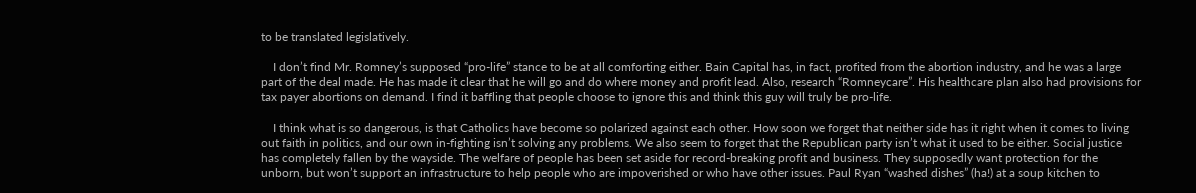to be translated legislatively.

    I don’t find Mr. Romney’s supposed “pro-life” stance to be at all comforting either. Bain Capital has, in fact, profited from the abortion industry, and he was a large part of the deal made. He has made it clear that he will go and do where money and profit lead. Also, research “Romneycare”. His healthcare plan also had provisions for tax payer abortions on demand. I find it baffling that people choose to ignore this and think this guy will truly be pro-life.

    I think what is so dangerous, is that Catholics have become so polarized against each other. How soon we forget that neither side has it right when it comes to living out faith in politics, and our own in-fighting isn’t solving any problems. We also seem to forget that the Republican party isn’t what it used to be either. Social justice has completely fallen by the wayside. The welfare of people has been set aside for record-breaking profit and business. They supposedly want protection for the unborn, but won’t support an infrastructure to help people who are impoverished or who have other issues. Paul Ryan “washed dishes” (ha!) at a soup kitchen to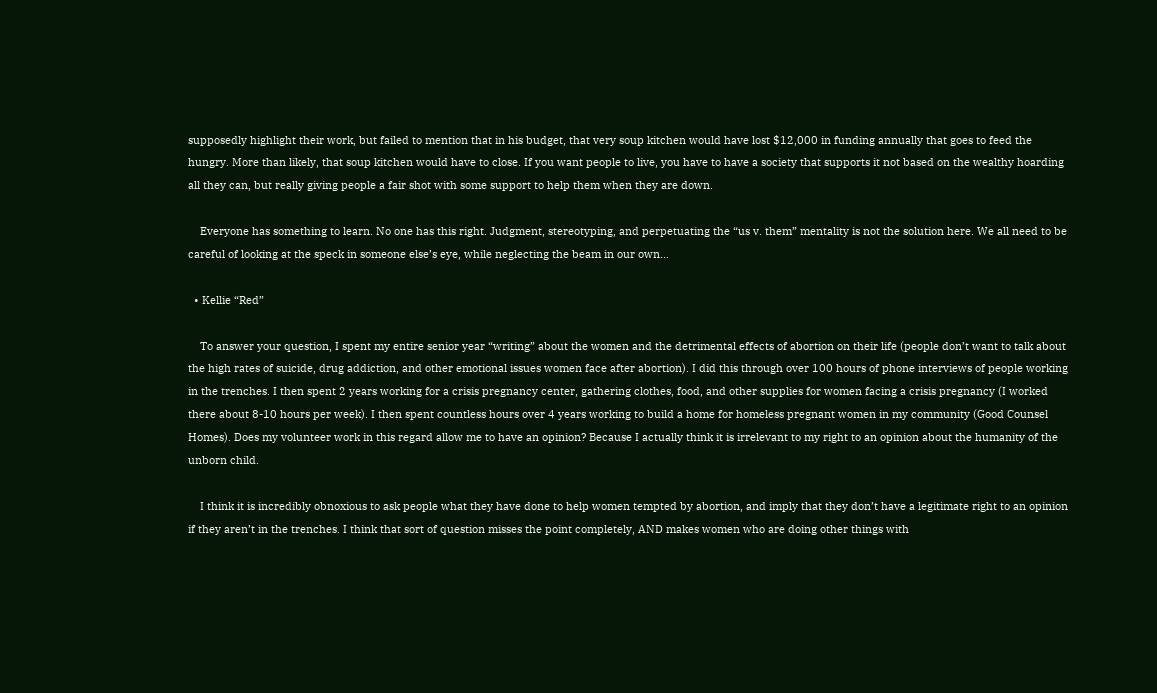supposedly highlight their work, but failed to mention that in his budget, that very soup kitchen would have lost $12,000 in funding annually that goes to feed the hungry. More than likely, that soup kitchen would have to close. If you want people to live, you have to have a society that supports it not based on the wealthy hoarding all they can, but really giving people a fair shot with some support to help them when they are down.

    Everyone has something to learn. No one has this right. Judgment, stereotyping, and perpetuating the “us v. them” mentality is not the solution here. We all need to be careful of looking at the speck in someone else’s eye, while neglecting the beam in our own…

  • Kellie “Red”

    To answer your question, I spent my entire senior year “writing” about the women and the detrimental effects of abortion on their life (people don’t want to talk about the high rates of suicide, drug addiction, and other emotional issues women face after abortion). I did this through over 100 hours of phone interviews of people working in the trenches. I then spent 2 years working for a crisis pregnancy center, gathering clothes, food, and other supplies for women facing a crisis pregnancy (I worked there about 8-10 hours per week). I then spent countless hours over 4 years working to build a home for homeless pregnant women in my community (Good Counsel Homes). Does my volunteer work in this regard allow me to have an opinion? Because I actually think it is irrelevant to my right to an opinion about the humanity of the unborn child.

    I think it is incredibly obnoxious to ask people what they have done to help women tempted by abortion, and imply that they don’t have a legitimate right to an opinion if they aren’t in the trenches. I think that sort of question misses the point completely, AND makes women who are doing other things with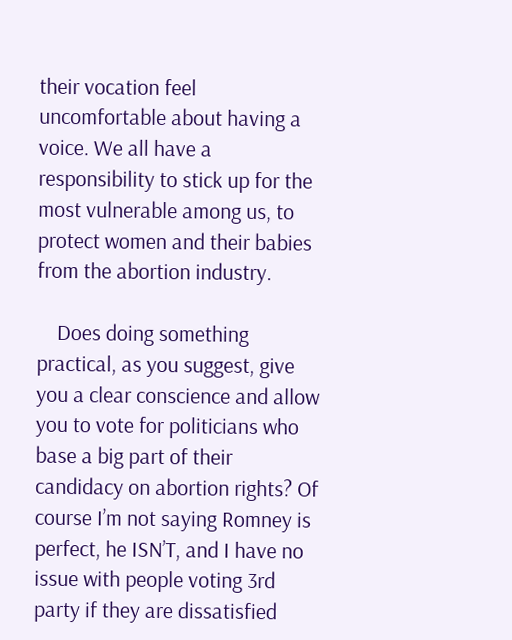their vocation feel uncomfortable about having a voice. We all have a responsibility to stick up for the most vulnerable among us, to protect women and their babies from the abortion industry.

    Does doing something practical, as you suggest, give you a clear conscience and allow you to vote for politicians who base a big part of their candidacy on abortion rights? Of course I’m not saying Romney is perfect, he ISN’T, and I have no issue with people voting 3rd party if they are dissatisfied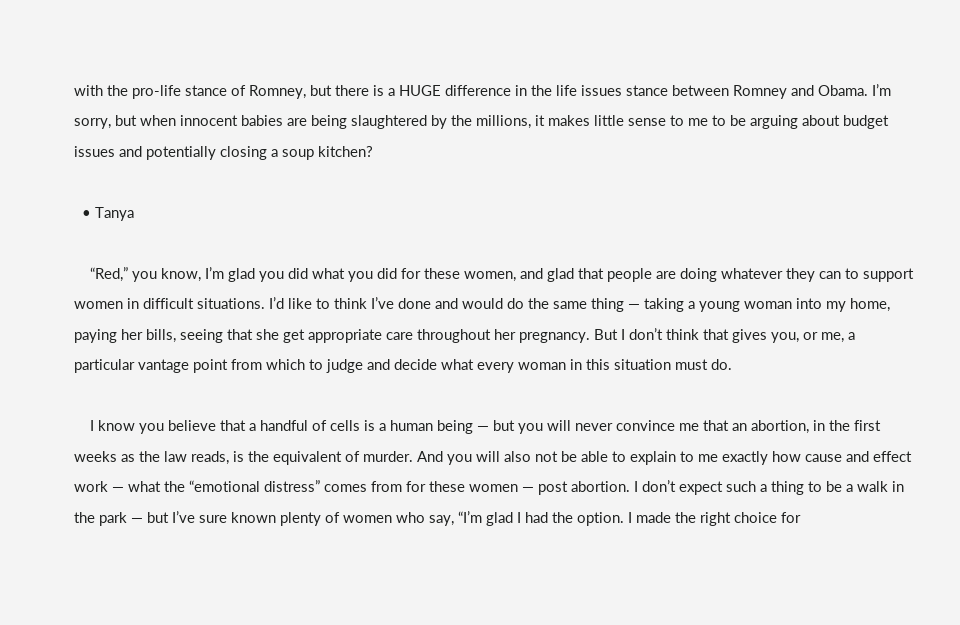with the pro-life stance of Romney, but there is a HUGE difference in the life issues stance between Romney and Obama. I’m sorry, but when innocent babies are being slaughtered by the millions, it makes little sense to me to be arguing about budget issues and potentially closing a soup kitchen?

  • Tanya

    “Red,” you know, I’m glad you did what you did for these women, and glad that people are doing whatever they can to support women in difficult situations. I’d like to think I’ve done and would do the same thing — taking a young woman into my home, paying her bills, seeing that she get appropriate care throughout her pregnancy. But I don’t think that gives you, or me, a particular vantage point from which to judge and decide what every woman in this situation must do.

    I know you believe that a handful of cells is a human being — but you will never convince me that an abortion, in the first weeks as the law reads, is the equivalent of murder. And you will also not be able to explain to me exactly how cause and effect work — what the “emotional distress” comes from for these women — post abortion. I don’t expect such a thing to be a walk in the park — but I’ve sure known plenty of women who say, “I’m glad I had the option. I made the right choice for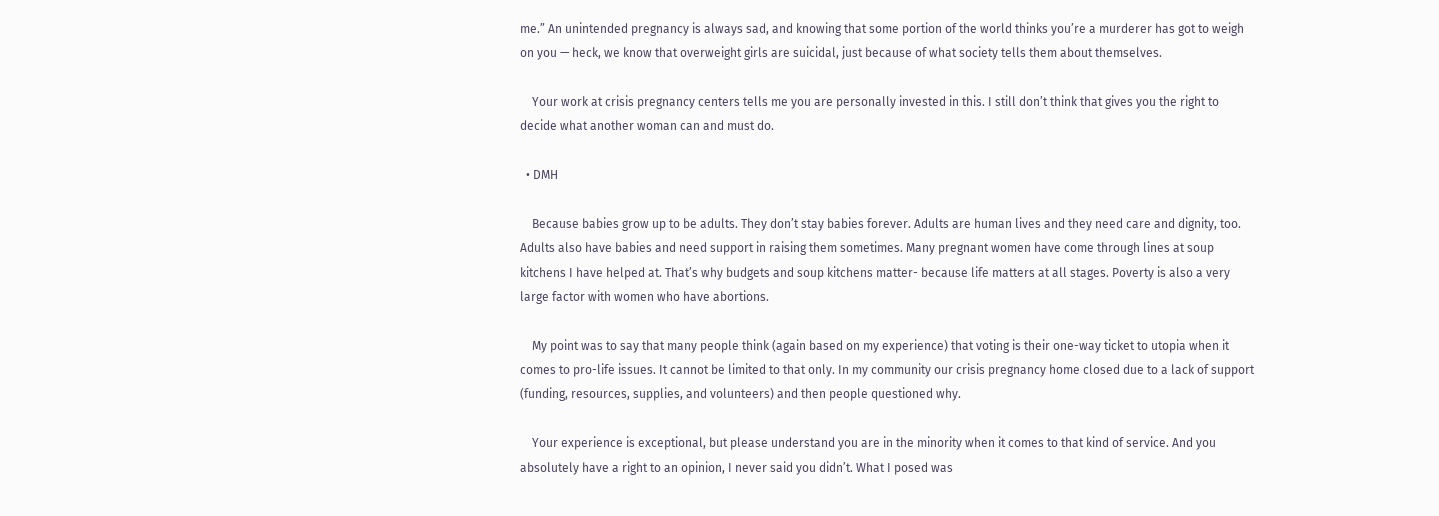me.” An unintended pregnancy is always sad, and knowing that some portion of the world thinks you’re a murderer has got to weigh on you — heck, we know that overweight girls are suicidal, just because of what society tells them about themselves.

    Your work at crisis pregnancy centers tells me you are personally invested in this. I still don’t think that gives you the right to decide what another woman can and must do.

  • DMH

    Because babies grow up to be adults. They don’t stay babies forever. Adults are human lives and they need care and dignity, too. Adults also have babies and need support in raising them sometimes. Many pregnant women have come through lines at soup kitchens I have helped at. That’s why budgets and soup kitchens matter- because life matters at all stages. Poverty is also a very large factor with women who have abortions.

    My point was to say that many people think (again based on my experience) that voting is their one-way ticket to utopia when it comes to pro-life issues. It cannot be limited to that only. In my community our crisis pregnancy home closed due to a lack of support (funding, resources, supplies, and volunteers) and then people questioned why.

    Your experience is exceptional, but please understand you are in the minority when it comes to that kind of service. And you absolutely have a right to an opinion, I never said you didn’t. What I posed was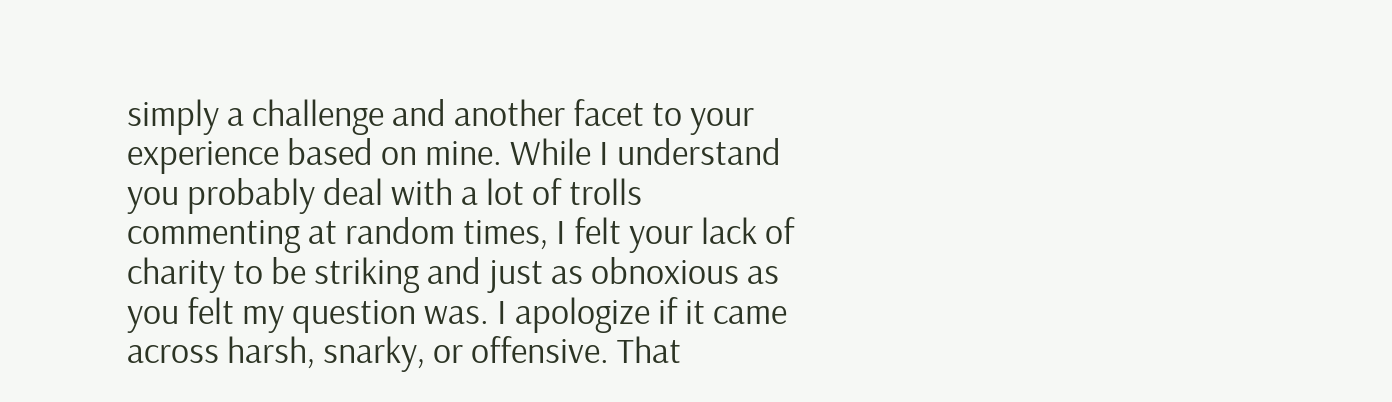simply a challenge and another facet to your experience based on mine. While I understand you probably deal with a lot of trolls commenting at random times, I felt your lack of charity to be striking and just as obnoxious as you felt my question was. I apologize if it came across harsh, snarky, or offensive. That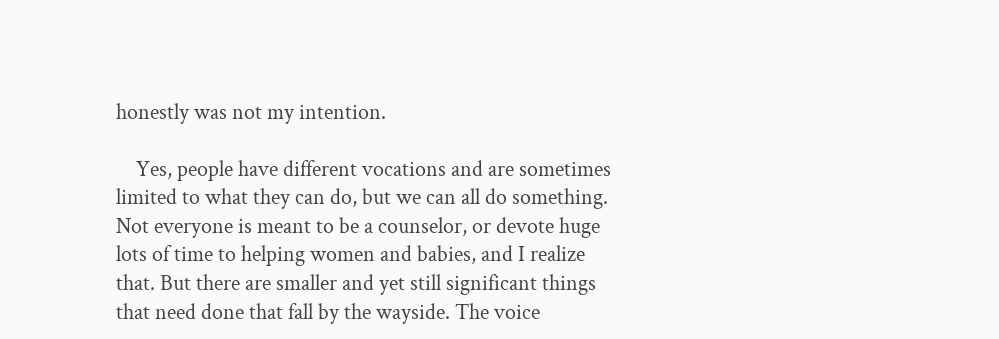honestly was not my intention.

    Yes, people have different vocations and are sometimes limited to what they can do, but we can all do something. Not everyone is meant to be a counselor, or devote huge lots of time to helping women and babies, and I realize that. But there are smaller and yet still significant things that need done that fall by the wayside. The voice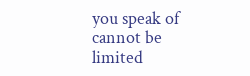you speak of cannot be limited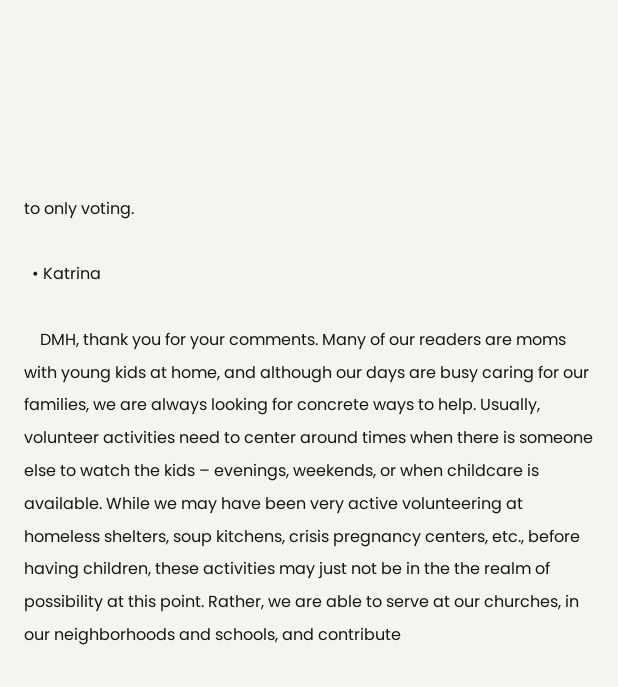to only voting.

  • Katrina

    DMH, thank you for your comments. Many of our readers are moms with young kids at home, and although our days are busy caring for our families, we are always looking for concrete ways to help. Usually, volunteer activities need to center around times when there is someone else to watch the kids – evenings, weekends, or when childcare is available. While we may have been very active volunteering at homeless shelters, soup kitchens, crisis pregnancy centers, etc., before having children, these activities may just not be in the the realm of possibility at this point. Rather, we are able to serve at our churches, in our neighborhoods and schools, and contribute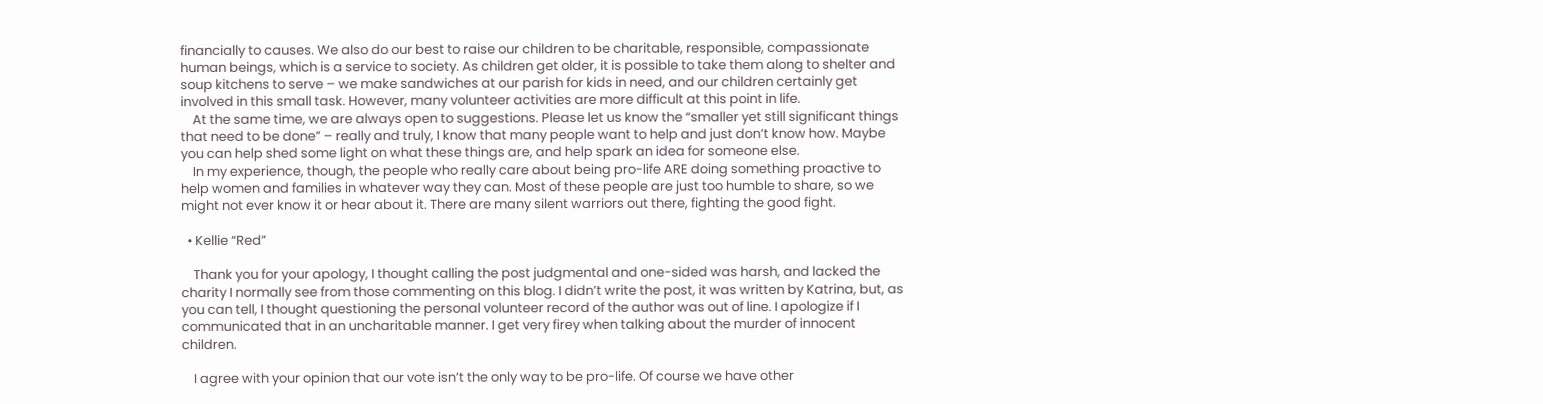financially to causes. We also do our best to raise our children to be charitable, responsible, compassionate human beings, which is a service to society. As children get older, it is possible to take them along to shelter and soup kitchens to serve – we make sandwiches at our parish for kids in need, and our children certainly get involved in this small task. However, many volunteer activities are more difficult at this point in life.
    At the same time, we are always open to suggestions. Please let us know the “smaller yet still significant things that need to be done” – really and truly, I know that many people want to help and just don’t know how. Maybe you can help shed some light on what these things are, and help spark an idea for someone else.
    In my experience, though, the people who really care about being pro-life ARE doing something proactive to help women and families in whatever way they can. Most of these people are just too humble to share, so we might not ever know it or hear about it. There are many silent warriors out there, fighting the good fight.

  • Kellie “Red”

    Thank you for your apology, I thought calling the post judgmental and one-sided was harsh, and lacked the charity I normally see from those commenting on this blog. I didn’t write the post, it was written by Katrina, but, as you can tell, I thought questioning the personal volunteer record of the author was out of line. I apologize if I communicated that in an uncharitable manner. I get very firey when talking about the murder of innocent children.

    I agree with your opinion that our vote isn’t the only way to be pro-life. Of course we have other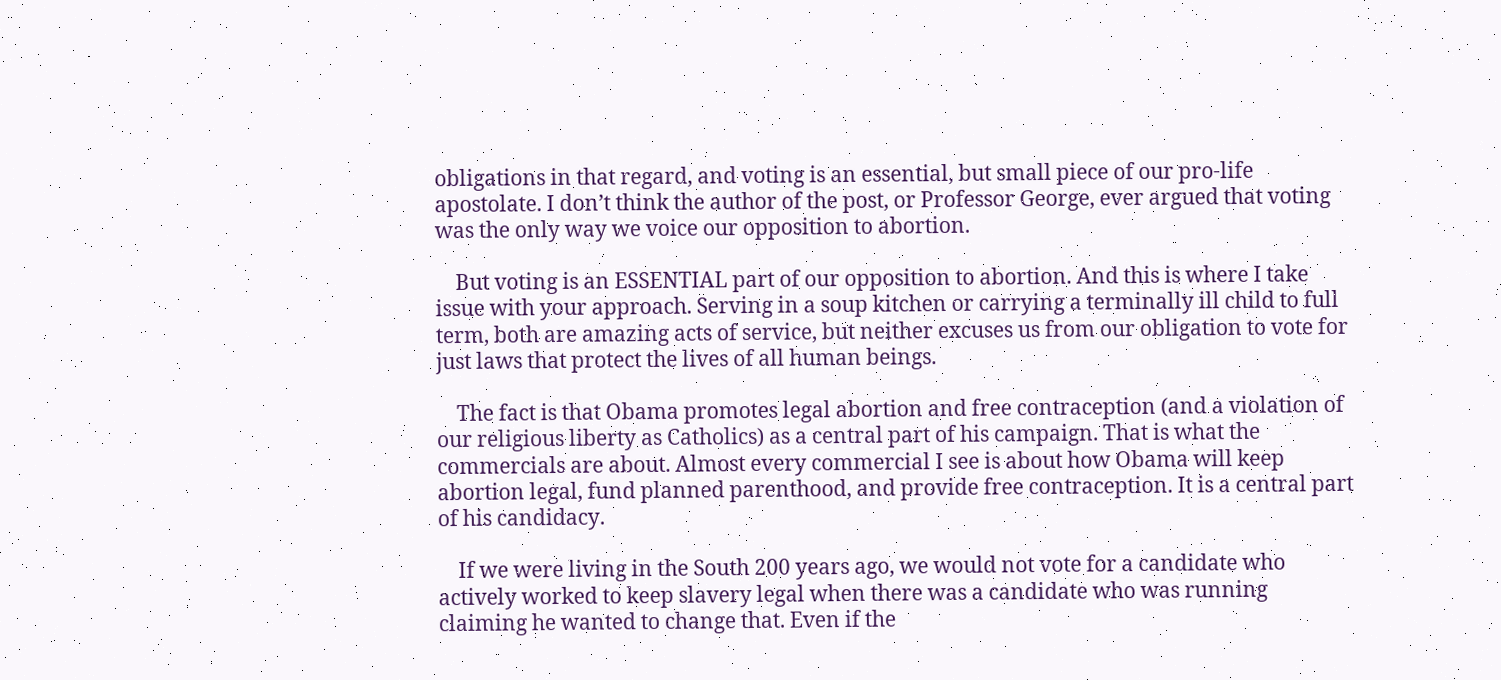obligations in that regard, and voting is an essential, but small piece of our pro-life apostolate. I don’t think the author of the post, or Professor George, ever argued that voting was the only way we voice our opposition to abortion.

    But voting is an ESSENTIAL part of our opposition to abortion. And this is where I take issue with your approach. Serving in a soup kitchen or carrying a terminally ill child to full term, both are amazing acts of service, but neither excuses us from our obligation to vote for just laws that protect the lives of all human beings.

    The fact is that Obama promotes legal abortion and free contraception (and a violation of our religious liberty as Catholics) as a central part of his campaign. That is what the commercials are about. Almost every commercial I see is about how Obama will keep abortion legal, fund planned parenthood, and provide free contraception. It is a central part of his candidacy.

    If we were living in the South 200 years ago, we would not vote for a candidate who actively worked to keep slavery legal when there was a candidate who was running claiming he wanted to change that. Even if the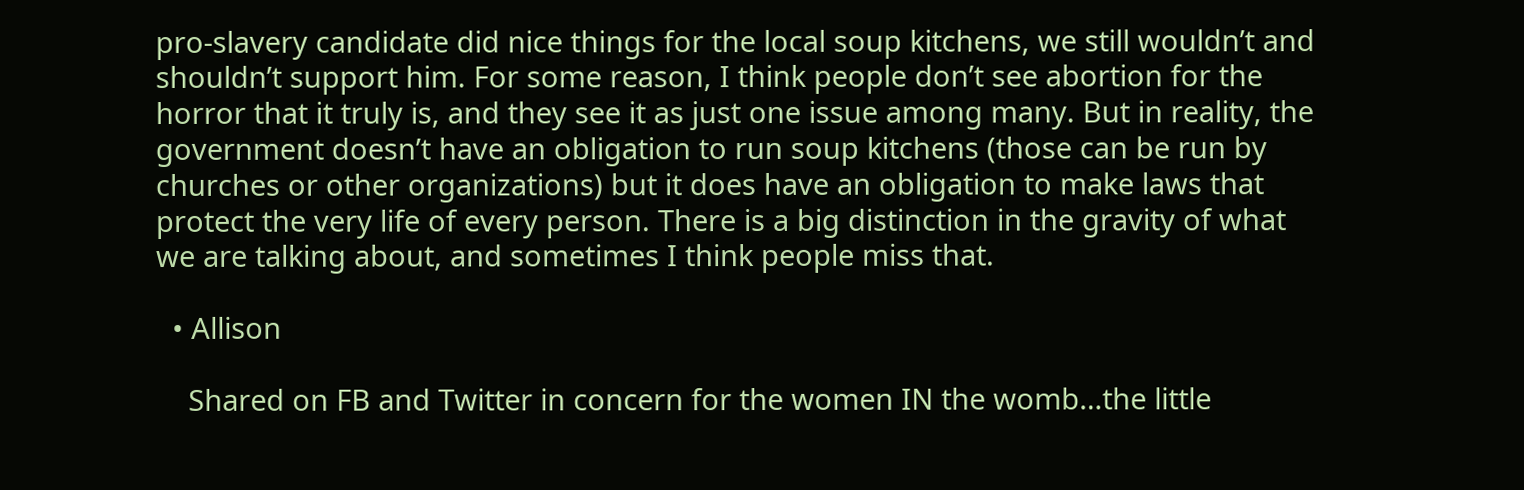pro-slavery candidate did nice things for the local soup kitchens, we still wouldn’t and shouldn’t support him. For some reason, I think people don’t see abortion for the horror that it truly is, and they see it as just one issue among many. But in reality, the government doesn’t have an obligation to run soup kitchens (those can be run by churches or other organizations) but it does have an obligation to make laws that protect the very life of every person. There is a big distinction in the gravity of what we are talking about, and sometimes I think people miss that.

  • Allison

    Shared on FB and Twitter in concern for the women IN the womb…the little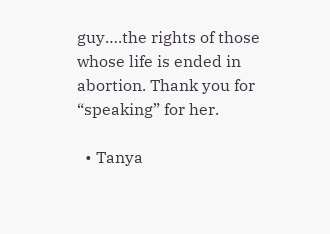guy….the rights of those whose life is ended in abortion. Thank you for “speaking” for her.

  • Tanya